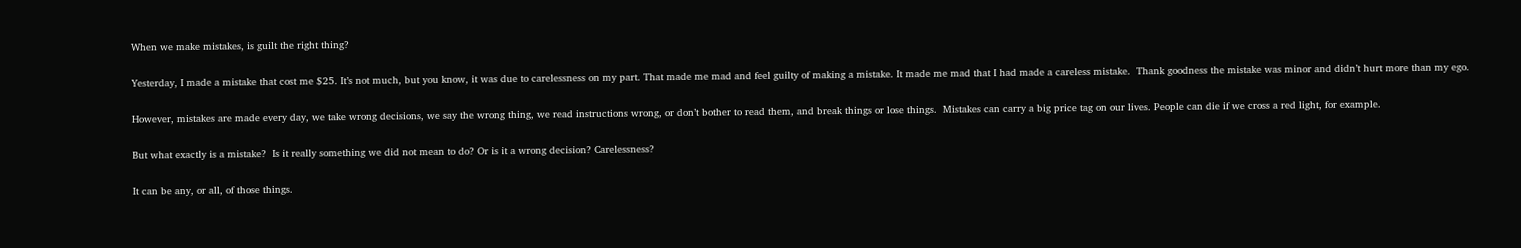When we make mistakes, is guilt the right thing?

Yesterday, I made a mistake that cost me $25. It’s not much, but you know, it was due to carelessness on my part. That made me mad and feel guilty of making a mistake. It made me mad that I had made a careless mistake.  Thank goodness the mistake was minor and didn’t hurt more than my ego.

However, mistakes are made every day, we take wrong decisions, we say the wrong thing, we read instructions wrong, or don’t bother to read them, and break things or lose things.  Mistakes can carry a big price tag on our lives. People can die if we cross a red light, for example.

But what exactly is a mistake?  Is it really something we did not mean to do? Or is it a wrong decision? Carelessness?

It can be any, or all, of those things.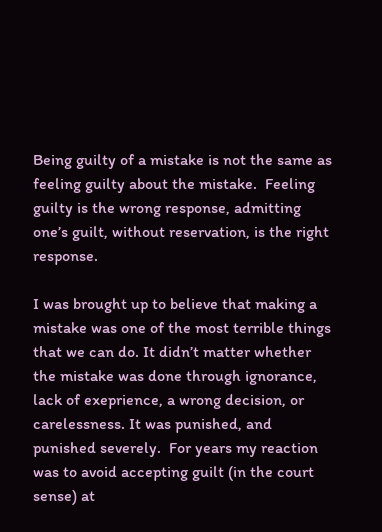Being guilty of a mistake is not the same as feeling guilty about the mistake.  Feeling guilty is the wrong response, admitting one’s guilt, without reservation, is the right response.

I was brought up to believe that making a mistake was one of the most terrible things that we can do. It didn’t matter whether the mistake was done through ignorance, lack of exeprience, a wrong decision, or carelessness. It was punished, and punished severely.  For years my reaction was to avoid accepting guilt (in the court sense) at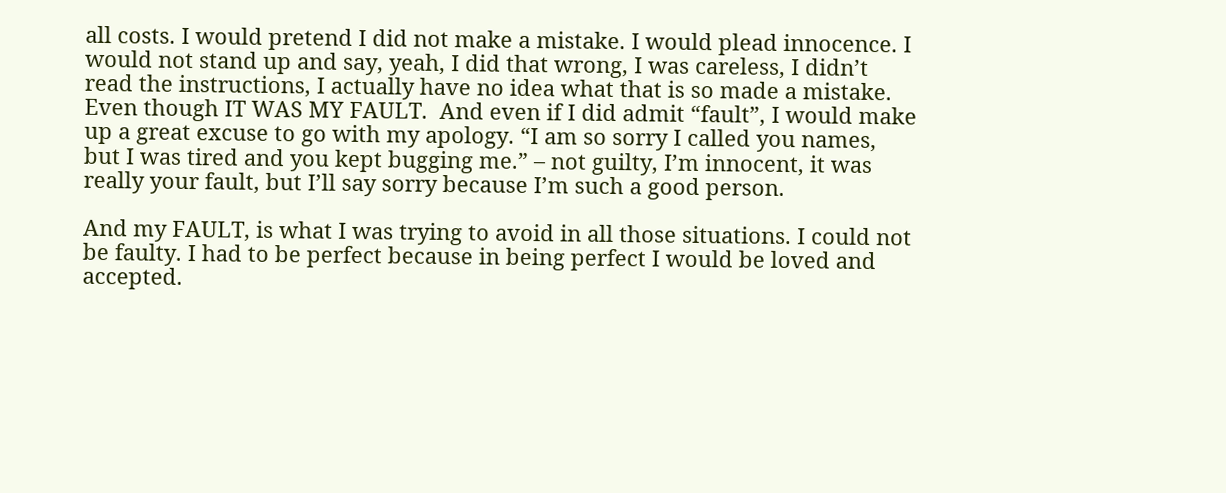all costs. I would pretend I did not make a mistake. I would plead innocence. I would not stand up and say, yeah, I did that wrong, I was careless, I didn’t read the instructions, I actually have no idea what that is so made a mistake.  Even though IT WAS MY FAULT.  And even if I did admit “fault”, I would make up a great excuse to go with my apology. “I am so sorry I called you names, but I was tired and you kept bugging me.” – not guilty, I’m innocent, it was really your fault, but I’ll say sorry because I’m such a good person.

And my FAULT, is what I was trying to avoid in all those situations. I could not be faulty. I had to be perfect because in being perfect I would be loved and accepted.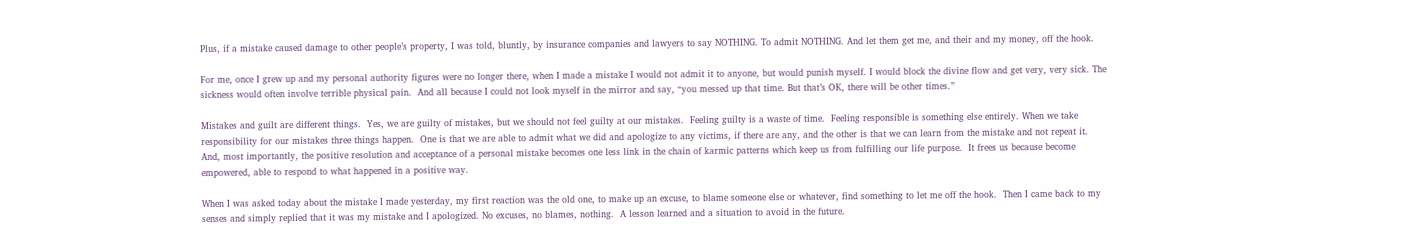Plus, if a mistake caused damage to other people’s property, I was told, bluntly, by insurance companies and lawyers to say NOTHING. To admit NOTHING. And let them get me, and their and my money, off the hook.

For me, once I grew up and my personal authority figures were no longer there, when I made a mistake I would not admit it to anyone, but would punish myself. I would block the divine flow and get very, very sick. The sickness would often involve terrible physical pain.  And all because I could not look myself in the mirror and say, “you messed up that time. But that’s OK, there will be other times.”

Mistakes and guilt are different things.  Yes, we are guilty of mistakes, but we should not feel guilty at our mistakes.  Feeling guilty is a waste of time.  Feeling responsible is something else entirely. When we take responsibility for our mistakes three things happen.  One is that we are able to admit what we did and apologize to any victims, if there are any, and the other is that we can learn from the mistake and not repeat it.  And, most importantly, the positive resolution and acceptance of a personal mistake becomes one less link in the chain of karmic patterns which keep us from fulfilling our life purpose.  It frees us because become empowered, able to respond to what happened in a positive way.

When I was asked today about the mistake I made yesterday, my first reaction was the old one, to make up an excuse, to blame someone else or whatever, find something to let me off the hook.  Then I came back to my senses and simply replied that it was my mistake and I apologized. No excuses, no blames, nothing.  A lesson learned and a situation to avoid in the future.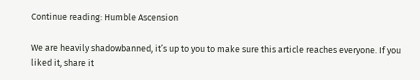Continue reading: Humble Ascension

We are heavily shadowbanned, it’s up to you to make sure this article reaches everyone. If you liked it, share it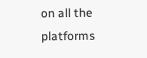on all the platforms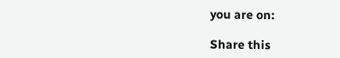you are on:

Share this